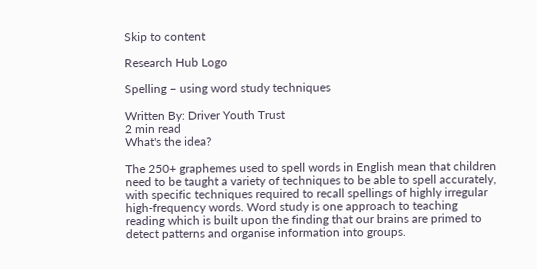Skip to content

Research Hub Logo

Spelling – using word study techniques

Written By: Driver Youth Trust
2 min read
What's the idea?

The 250+ graphemes used to spell words in English mean that children need to be taught a variety of techniques to be able to spell accurately, with specific techniques required to recall spellings of highly irregular high-frequency words. Word study is one approach to teaching reading which is built upon the finding that our brains are primed to detect patterns and organise information into groups.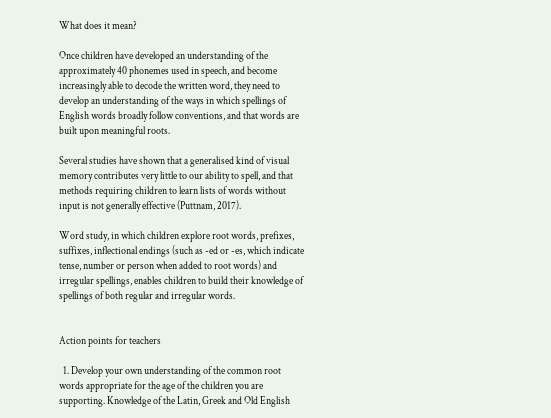What does it mean?

Once children have developed an understanding of the approximately 40 phonemes used in speech, and become increasingly able to decode the written word, they need to develop an understanding of the ways in which spellings of English words broadly follow conventions, and that words are built upon meaningful roots.

Several studies have shown that a generalised kind of visual memory contributes very little to our ability to spell, and that methods requiring children to learn lists of words without input is not generally effective (Puttnam, 2017).

Word study, in which children explore root words, prefixes, suffixes, inflectional endings (such as -ed or -es, which indicate tense, number or person when added to root words) and irregular spellings, enables children to build their knowledge of spellings of both regular and irregular words.


Action points for teachers

  1. Develop your own understanding of the common root words appropriate for the age of the children you are supporting. Knowledge of the Latin, Greek and Old English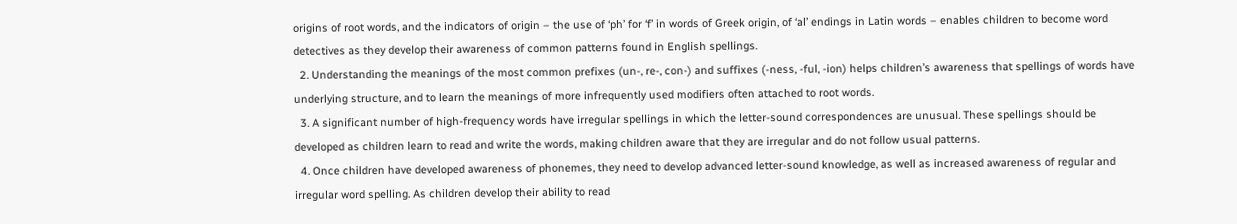origins of root words, and the indicators of origin – the use of ‘ph’ for ‘f’ in words of Greek origin, of ‘al’ endings in Latin words – enables children to become word detectives as they develop their awareness of common patterns found in English spellings.
  2. Understanding the meanings of the most common prefixes (un-, re-, con-) and suffixes (-ness, -ful, -ion) helps children’s awareness that spellings of words have underlying structure, and to learn the meanings of more infrequently used modifiers often attached to root words.
  3. A significant number of high-frequency words have irregular spellings in which the letter-sound correspondences are unusual. These spellings should be developed as children learn to read and write the words, making children aware that they are irregular and do not follow usual patterns.
  4. Once children have developed awareness of phonemes, they need to develop advanced letter-sound knowledge, as well as increased awareness of regular and irregular word spelling. As children develop their ability to read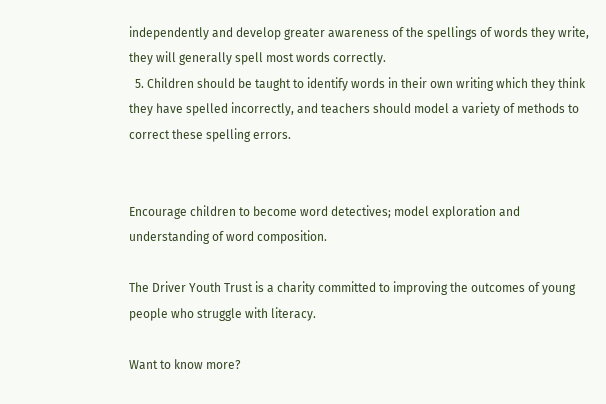independently and develop greater awareness of the spellings of words they write, they will generally spell most words correctly.
  5. Children should be taught to identify words in their own writing which they think they have spelled incorrectly, and teachers should model a variety of methods to correct these spelling errors.


Encourage children to become word detectives; model exploration and understanding of word composition.

The Driver Youth Trust is a charity committed to improving the outcomes of young people who struggle with literacy.

Want to know more?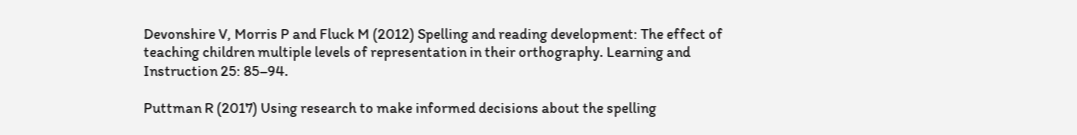Devonshire V, Morris P and Fluck M (2012) Spelling and reading development: The effect of teaching children multiple levels of representation in their orthography. Learning and Instruction 25: 85–94.

Puttman R (2017) Using research to make informed decisions about the spelling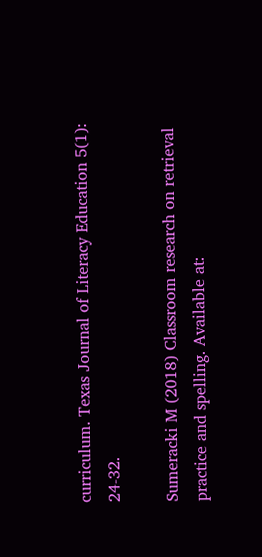curriculum. Texas Journal of Literacy Education 5(1): 24-32.

Sumeracki M (2018) Classroom research on retrieval practice and spelling. Available at: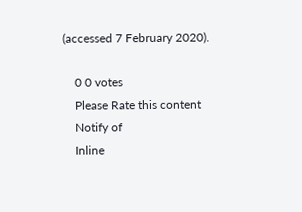(accessed 7 February 2020).

    0 0 votes
    Please Rate this content
    Notify of
    Inline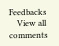Feedbacks
    View all comments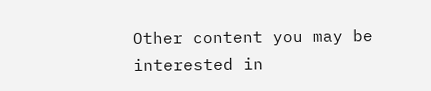Other content you may be interested in